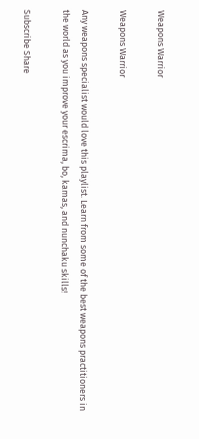Weapons Warrior

Weapons Warrior

Any weapons specialist would love this playlist. Learn from some of the best weapons practitioners in the world as you improve your escrima, bo, kamas, and nunchaku skills!

Subscribe Share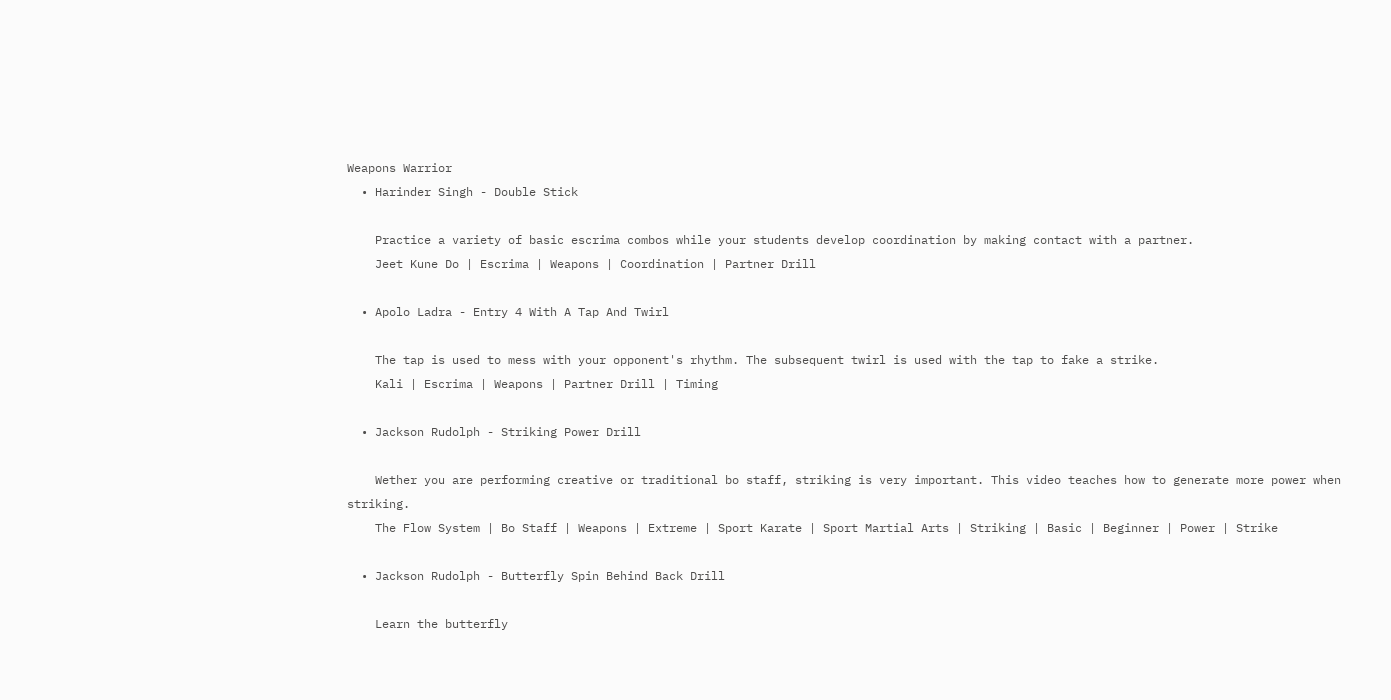Weapons Warrior
  • Harinder Singh - Double Stick

    Practice a variety of basic escrima combos while your students develop coordination by making contact with a partner.
    Jeet Kune Do | Escrima | Weapons | Coordination | Partner Drill

  • Apolo Ladra - Entry 4 With A Tap And Twirl

    The tap is used to mess with your opponent's rhythm. The subsequent twirl is used with the tap to fake a strike.
    Kali | Escrima | Weapons | Partner Drill | Timing

  • Jackson Rudolph - Striking Power Drill

    Wether you are performing creative or traditional bo staff, striking is very important. This video teaches how to generate more power when striking.
    The Flow System | Bo Staff | Weapons | Extreme | Sport Karate | Sport Martial Arts | Striking | Basic | Beginner | Power | Strike

  • Jackson Rudolph - Butterfly Spin Behind Back Drill

    Learn the butterfly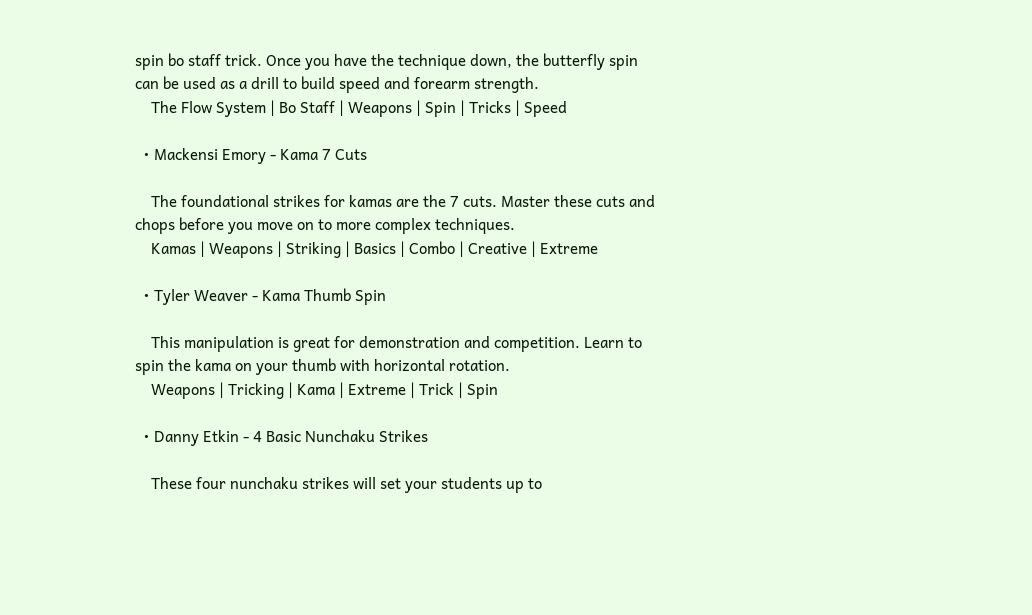spin bo staff trick. Once you have the technique down, the butterfly spin can be used as a drill to build speed and forearm strength.
    The Flow System | Bo Staff | Weapons | Spin | Tricks | Speed

  • Mackensi Emory - Kama 7 Cuts

    The foundational strikes for kamas are the 7 cuts. Master these cuts and chops before you move on to more complex techniques.
    Kamas | Weapons | Striking | Basics | Combo | Creative | Extreme

  • Tyler Weaver - Kama Thumb Spin

    This manipulation is great for demonstration and competition. Learn to spin the kama on your thumb with horizontal rotation.
    Weapons | Tricking | Kama | Extreme | Trick | Spin

  • Danny Etkin - 4 Basic Nunchaku Strikes

    These four nunchaku strikes will set your students up to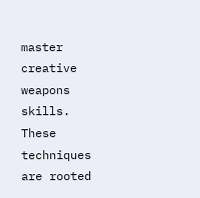master creative weapons skills. These techniques are rooted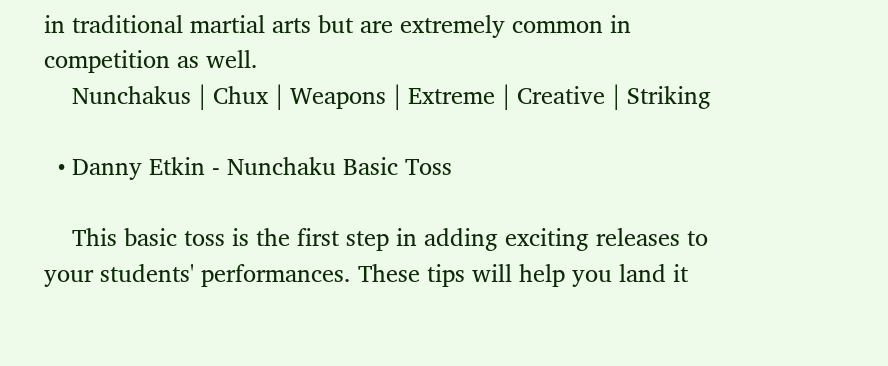in traditional martial arts but are extremely common in competition as well.
    Nunchakus | Chux | Weapons | Extreme | Creative | Striking

  • Danny Etkin - Nunchaku Basic Toss

    This basic toss is the first step in adding exciting releases to your students' performances. These tips will help you land it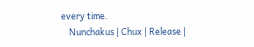every time.
    Nunchakus | Chux | Release |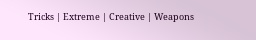Tricks | Extreme | Creative | Weapons